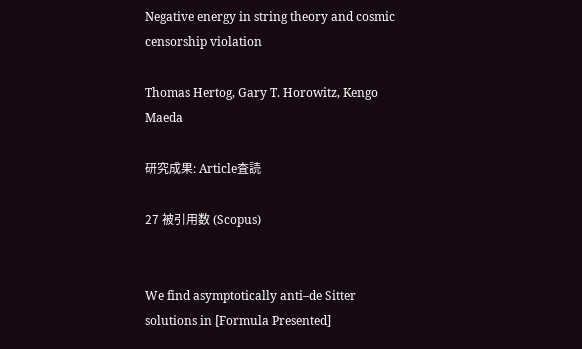Negative energy in string theory and cosmic censorship violation

Thomas Hertog, Gary T. Horowitz, Kengo Maeda

研究成果: Article査読

27 被引用数 (Scopus)


We find asymptotically anti–de Sitter solutions in [Formula Presented]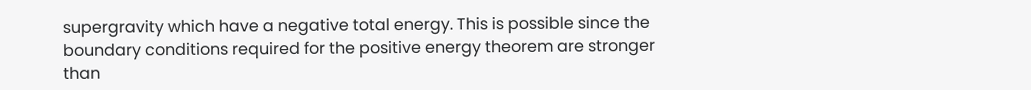supergravity which have a negative total energy. This is possible since the boundary conditions required for the positive energy theorem are stronger than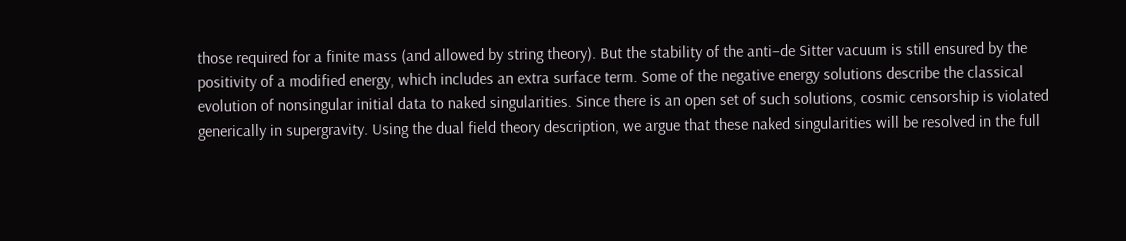those required for a finite mass (and allowed by string theory). But the stability of the anti–de Sitter vacuum is still ensured by the positivity of a modified energy, which includes an extra surface term. Some of the negative energy solutions describe the classical evolution of nonsingular initial data to naked singularities. Since there is an open set of such solutions, cosmic censorship is violated generically in supergravity. Using the dual field theory description, we argue that these naked singularities will be resolved in the full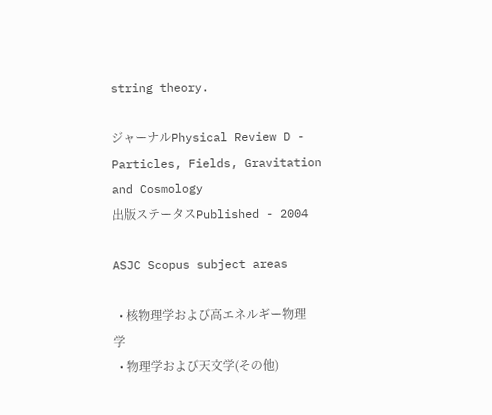string theory.

ジャーナルPhysical Review D - Particles, Fields, Gravitation and Cosmology
出版ステータスPublished - 2004

ASJC Scopus subject areas

  • 核物理学および高エネルギー物理学
  • 物理学および天文学(その他)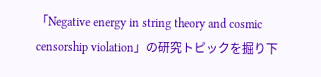「Negative energy in string theory and cosmic censorship violation」の研究トピックを掘り下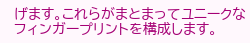げます。これらがまとまってユニークなフィンガープリントを構成します。